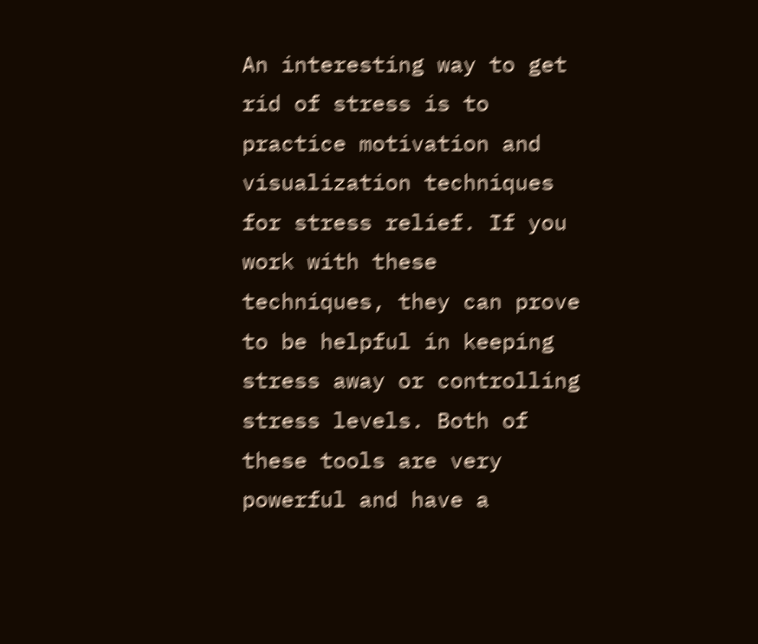An interesting way to get rid of stress is to practice motivation and visualization techniques for stress relief. If you work with these techniques, they can prove to be helpful in keeping stress away or controlling stress levels. Both of these tools are very powerful and have a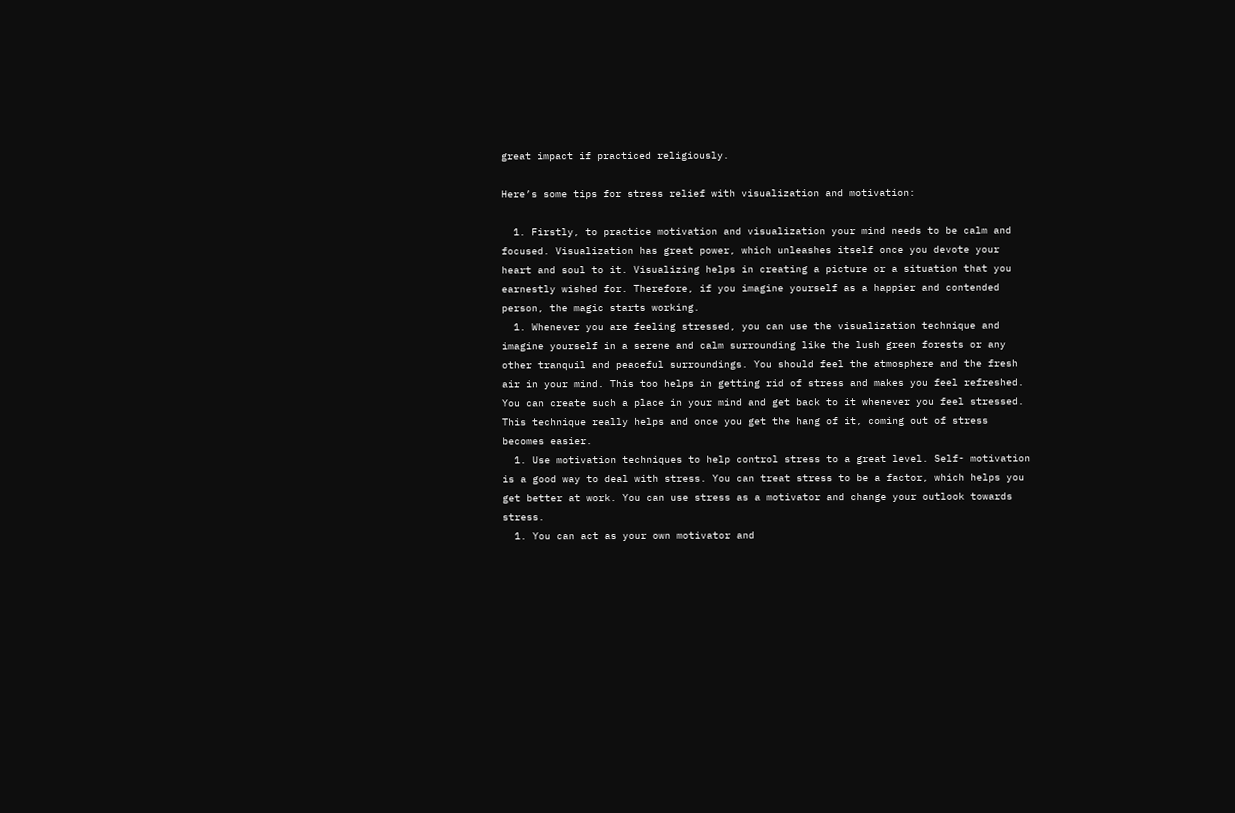great impact if practiced religiously.

Here’s some tips for stress relief with visualization and motivation:

  1. Firstly, to practice motivation and visualization your mind needs to be calm and focused. Visualization has great power, which unleashes itself once you devote your heart and soul to it. Visualizing helps in creating a picture or a situation that you earnestly wished for. Therefore, if you imagine yourself as a happier and contended person, the magic starts working.
  1. Whenever you are feeling stressed, you can use the visualization technique and imagine yourself in a serene and calm surrounding like the lush green forests or any other tranquil and peaceful surroundings. You should feel the atmosphere and the fresh air in your mind. This too helps in getting rid of stress and makes you feel refreshed. You can create such a place in your mind and get back to it whenever you feel stressed. This technique really helps and once you get the hang of it, coming out of stress becomes easier.
  1. Use motivation techniques to help control stress to a great level. Self- motivation is a good way to deal with stress. You can treat stress to be a factor, which helps you get better at work. You can use stress as a motivator and change your outlook towards stress.
  1. You can act as your own motivator and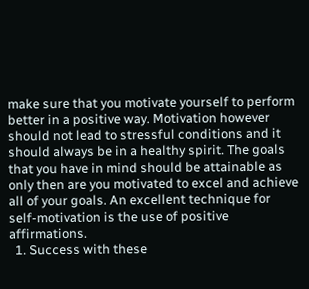make sure that you motivate yourself to perform better in a positive way. Motivation however should not lead to stressful conditions and it should always be in a healthy spirit. The goals that you have in mind should be attainable as only then are you motivated to excel and achieve all of your goals. An excellent technique for self-motivation is the use of positive affirmations.
  1. Success with these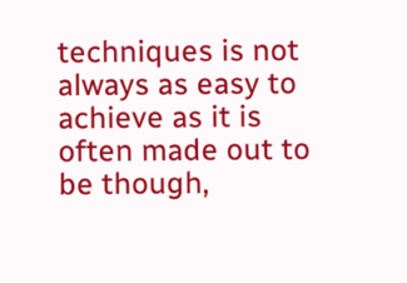techniques is not always as easy to achieve as it is often made out to be though,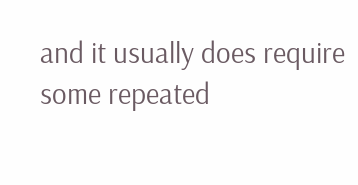and it usually does require some repeated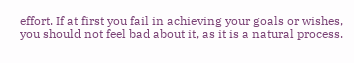effort. If at first you fail in achieving your goals or wishes, you should not feel bad about it, as it is a natural process.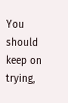You should keep on trying,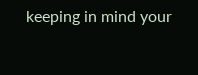keeping in mind your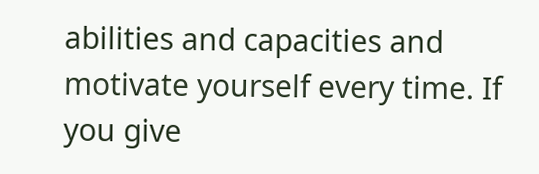abilities and capacities and motivate yourself every time. If you give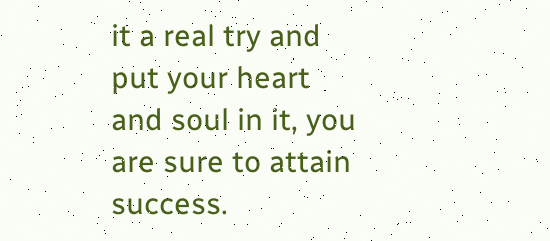it a real try and put your heart and soul in it, you are sure to attain success.